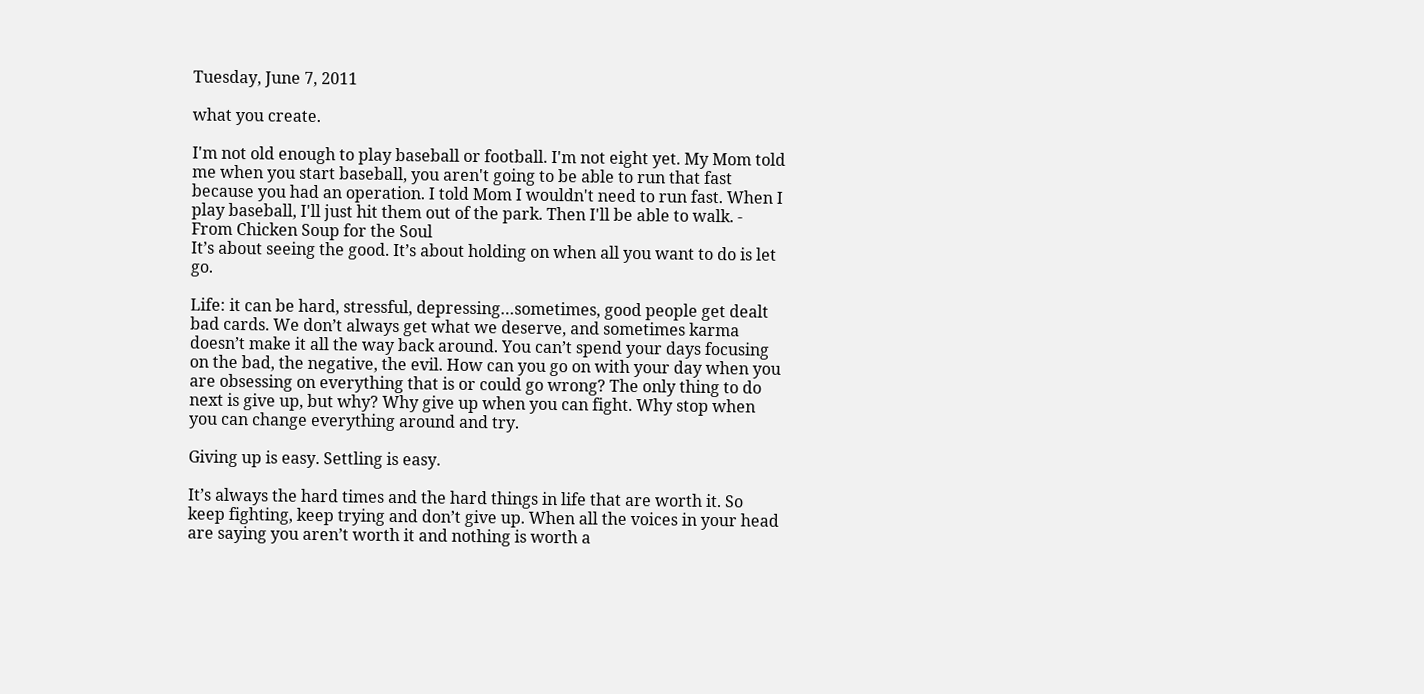Tuesday, June 7, 2011

what you create.

I'm not old enough to play baseball or football. I'm not eight yet. My Mom told me when you start baseball, you aren't going to be able to run that fast because you had an operation. I told Mom I wouldn't need to run fast. When I play baseball, I'll just hit them out of the park. Then I'll be able to walk. - From Chicken Soup for the Soul
It’s about seeing the good. It’s about holding on when all you want to do is let go.

Life: it can be hard, stressful, depressing…sometimes, good people get dealt bad cards. We don’t always get what we deserve, and sometimes karma doesn’t make it all the way back around. You can’t spend your days focusing on the bad, the negative, the evil. How can you go on with your day when you are obsessing on everything that is or could go wrong? The only thing to do next is give up, but why? Why give up when you can fight. Why stop when you can change everything around and try.

Giving up is easy. Settling is easy.

It’s always the hard times and the hard things in life that are worth it. So keep fighting, keep trying and don’t give up. When all the voices in your head are saying you aren’t worth it and nothing is worth a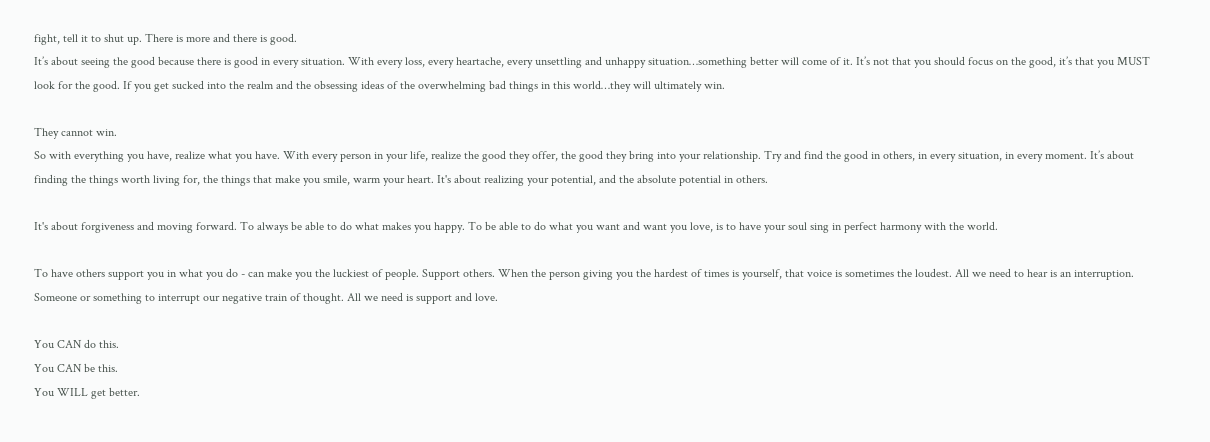fight, tell it to shut up. There is more and there is good.
It’s about seeing the good because there is good in every situation. With every loss, every heartache, every unsettling and unhappy situation…something better will come of it. It’s not that you should focus on the good, it’s that you MUST look for the good. If you get sucked into the realm and the obsessing ideas of the overwhelming bad things in this world…they will ultimately win.

They cannot win.
So with everything you have, realize what you have. With every person in your life, realize the good they offer, the good they bring into your relationship. Try and find the good in others, in every situation, in every moment. It’s about finding the things worth living for, the things that make you smile, warm your heart. It's about realizing your potential, and the absolute potential in others.

It's about forgiveness and moving forward. To always be able to do what makes you happy. To be able to do what you want and want you love, is to have your soul sing in perfect harmony with the world.

To have others support you in what you do - can make you the luckiest of people. Support others. When the person giving you the hardest of times is yourself, that voice is sometimes the loudest. All we need to hear is an interruption. Someone or something to interrupt our negative train of thought. All we need is support and love.

You CAN do this.
You CAN be this.
You WILL get better.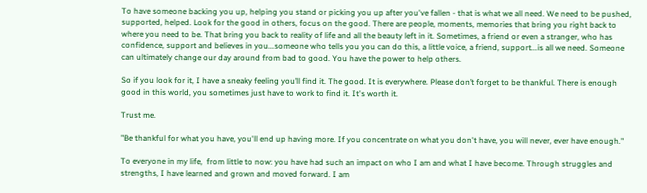To have someone backing you up, helping you stand or picking you up after you've fallen - that is what we all need. We need to be pushed, supported, helped. Look for the good in others, focus on the good. There are people, moments, memories that bring you right back to where you need to be. That bring you back to reality of life and all the beauty left in it. Sometimes, a friend or even a stranger, who has confidence, support and believes in you...someone who tells you you can do this, a little voice, a friend, support...is all we need. Someone can ultimately change our day around from bad to good. You have the power to help others.

So if you look for it, I have a sneaky feeling you’ll find it. The good. It is everywhere. Please don’t forget to be thankful. There is enough good in this world, you sometimes just have to work to find it. It's worth it.

Trust me.

"Be thankful for what you have, you'll end up having more. If you concentrate on what you don't have, you will never, ever have enough."

To everyone in my life,  from little to now: you have had such an impact on who I am and what I have become. Through struggles and strengths, I have learned and grown and moved forward. I am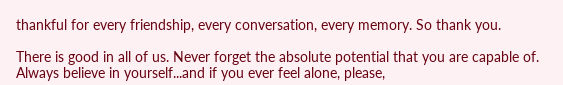thankful for every friendship, every conversation, every memory. So thank you.

There is good in all of us. Never forget the absolute potential that you are capable of. Always believe in yourself...and if you ever feel alone, please,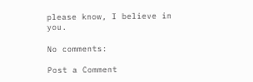please know, I believe in you.

No comments:

Post a Comment